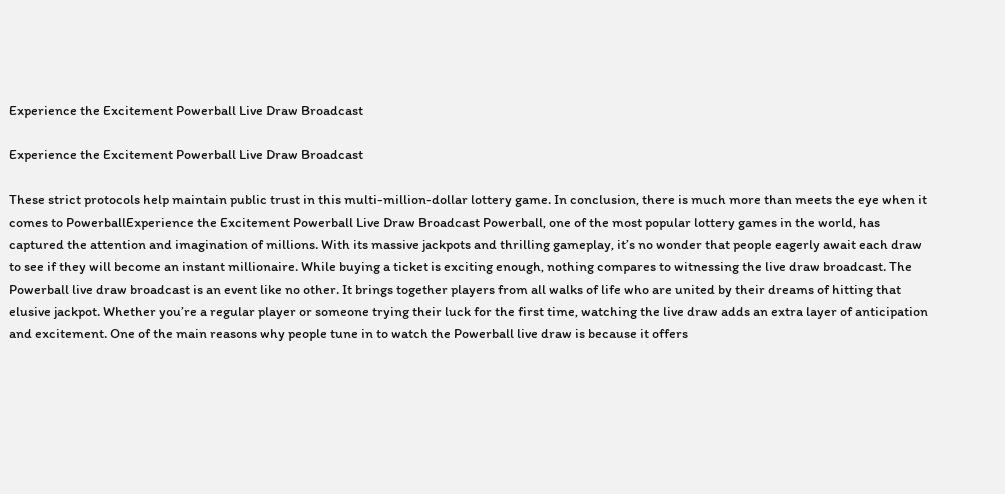Experience the Excitement Powerball Live Draw Broadcast

Experience the Excitement Powerball Live Draw Broadcast

These strict protocols help maintain public trust in this multi-million-dollar lottery game. In conclusion, there is much more than meets the eye when it comes to PowerballExperience the Excitement Powerball Live Draw Broadcast Powerball, one of the most popular lottery games in the world, has captured the attention and imagination of millions. With its massive jackpots and thrilling gameplay, it’s no wonder that people eagerly await each draw to see if they will become an instant millionaire. While buying a ticket is exciting enough, nothing compares to witnessing the live draw broadcast. The Powerball live draw broadcast is an event like no other. It brings together players from all walks of life who are united by their dreams of hitting that elusive jackpot. Whether you’re a regular player or someone trying their luck for the first time, watching the live draw adds an extra layer of anticipation and excitement. One of the main reasons why people tune in to watch the Powerball live draw is because it offers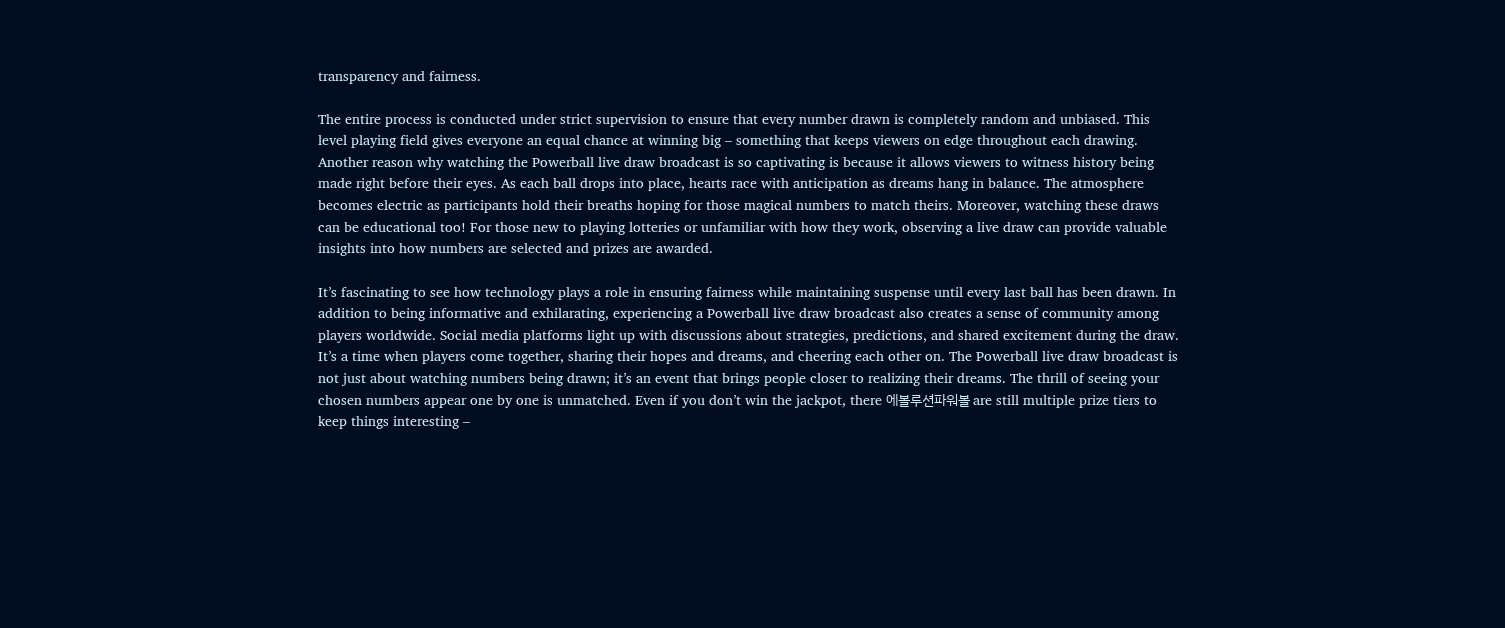transparency and fairness.

The entire process is conducted under strict supervision to ensure that every number drawn is completely random and unbiased. This level playing field gives everyone an equal chance at winning big – something that keeps viewers on edge throughout each drawing. Another reason why watching the Powerball live draw broadcast is so captivating is because it allows viewers to witness history being made right before their eyes. As each ball drops into place, hearts race with anticipation as dreams hang in balance. The atmosphere becomes electric as participants hold their breaths hoping for those magical numbers to match theirs. Moreover, watching these draws can be educational too! For those new to playing lotteries or unfamiliar with how they work, observing a live draw can provide valuable insights into how numbers are selected and prizes are awarded.

It’s fascinating to see how technology plays a role in ensuring fairness while maintaining suspense until every last ball has been drawn. In addition to being informative and exhilarating, experiencing a Powerball live draw broadcast also creates a sense of community among players worldwide. Social media platforms light up with discussions about strategies, predictions, and shared excitement during the draw. It’s a time when players come together, sharing their hopes and dreams, and cheering each other on. The Powerball live draw broadcast is not just about watching numbers being drawn; it’s an event that brings people closer to realizing their dreams. The thrill of seeing your chosen numbers appear one by one is unmatched. Even if you don’t win the jackpot, there 에볼루션파워볼 are still multiple prize tiers to keep things interesting –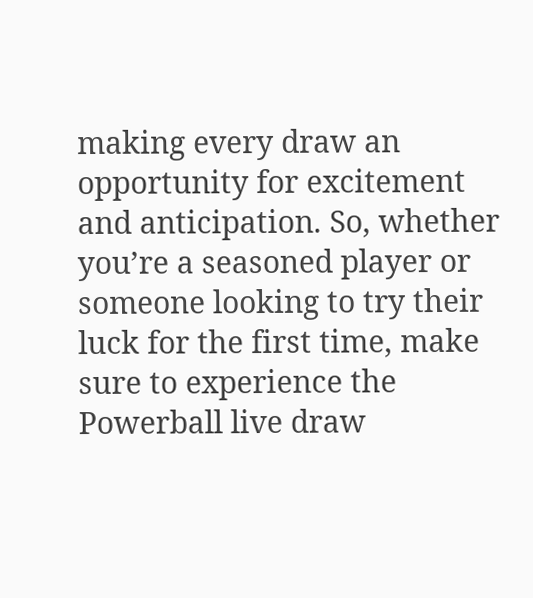making every draw an opportunity for excitement and anticipation. So, whether you’re a seasoned player or someone looking to try their luck for the first time, make sure to experience the Powerball live draw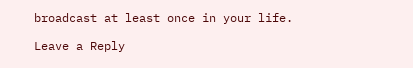broadcast at least once in your life.

Leave a Reply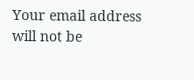Your email address will not be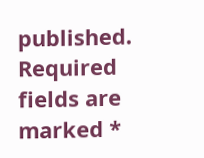published. Required fields are marked *